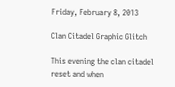Friday, February 8, 2013

Clan Citadel Graphic Glitch

This evening the clan citadel reset and when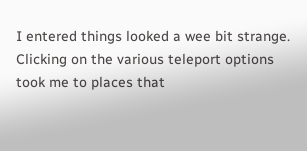I entered things looked a wee bit strange.  Clicking on the various teleport options took me to places that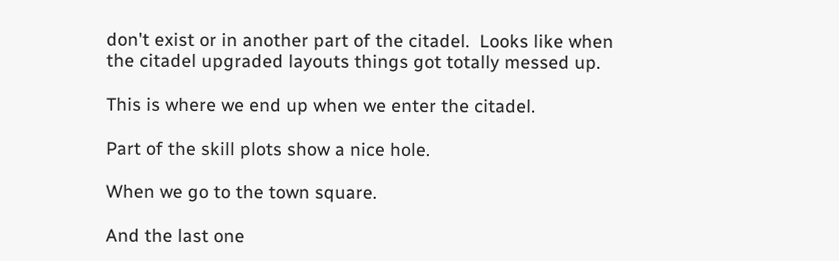don't exist or in another part of the citadel.  Looks like when the citadel upgraded layouts things got totally messed up.

This is where we end up when we enter the citadel.

Part of the skill plots show a nice hole.

When we go to the town square.

And the last one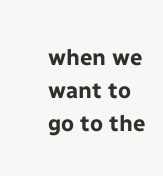when we want to go to the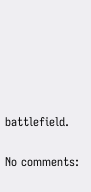battlefield.

No comments: